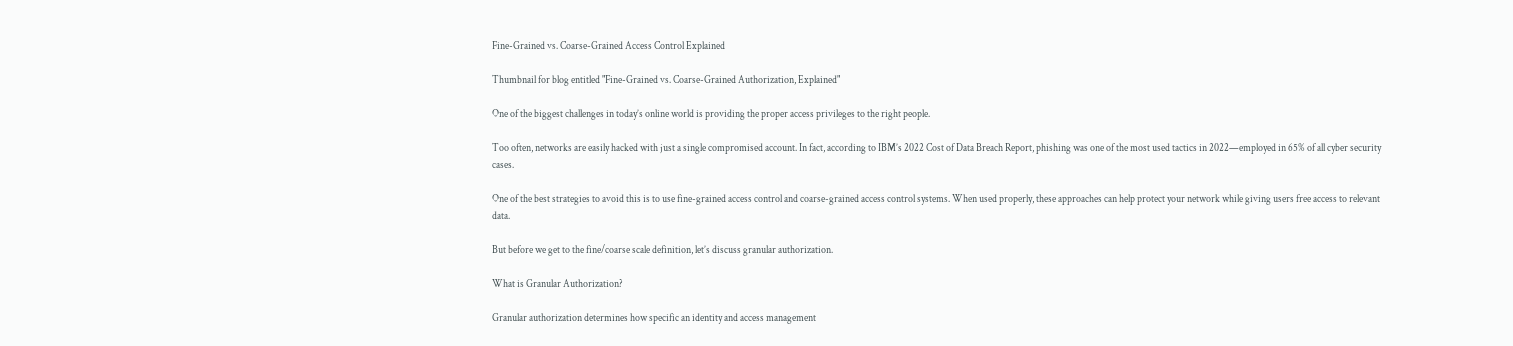Fine-Grained vs. Coarse-Grained Access Control Explained

Thumbnail for blog entitled "Fine-Grained vs. Coarse-Grained Authorization, Explained"

One of the biggest challenges in today’s online world is providing the proper access privileges to the right people.

Too often, networks are easily hacked with just a single compromised account. In fact, according to IBM’s 2022 Cost of Data Breach Report, phishing was one of the most used tactics in 2022—employed in 65% of all cyber security cases.

One of the best strategies to avoid this is to use fine-grained access control and coarse-grained access control systems. When used properly, these approaches can help protect your network while giving users free access to relevant data.

But before we get to the fine/coarse scale definition, let’s discuss granular authorization.

What is Granular Authorization?

Granular authorization determines how specific an identity and access management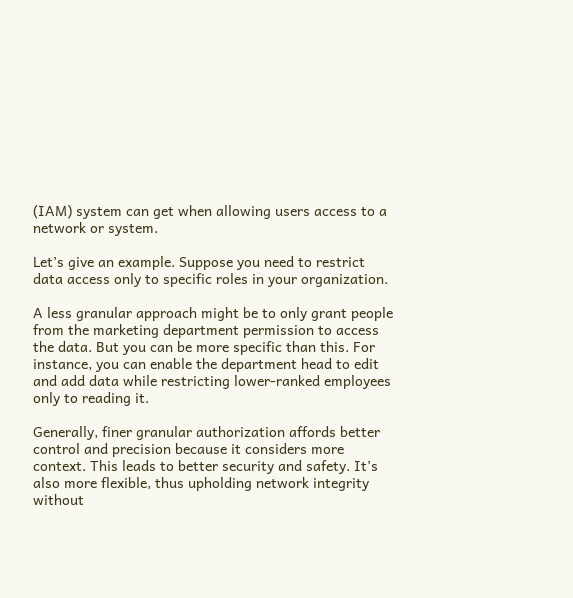(IAM) system can get when allowing users access to a network or system.

Let’s give an example. Suppose you need to restrict data access only to specific roles in your organization.

A less granular approach might be to only grant people from the marketing department permission to access the data. But you can be more specific than this. For instance, you can enable the department head to edit and add data while restricting lower-ranked employees only to reading it.

Generally, finer granular authorization affords better control and precision because it considers more context. This leads to better security and safety. It’s also more flexible, thus upholding network integrity without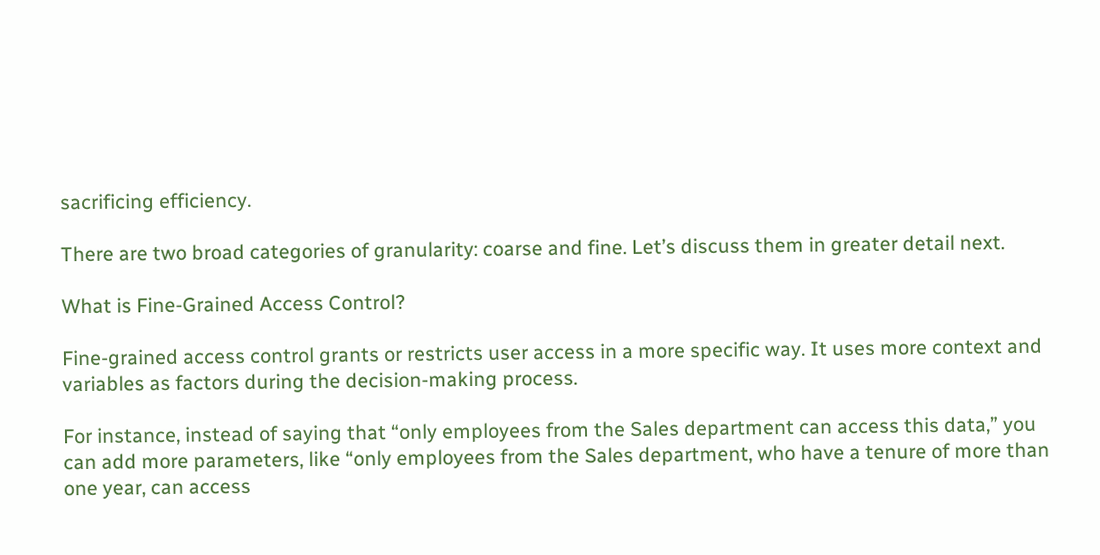sacrificing efficiency.

There are two broad categories of granularity: coarse and fine. Let’s discuss them in greater detail next.

What is Fine-Grained Access Control?

Fine-grained access control grants or restricts user access in a more specific way. It uses more context and variables as factors during the decision-making process.

For instance, instead of saying that “only employees from the Sales department can access this data,” you can add more parameters, like “only employees from the Sales department, who have a tenure of more than one year, can access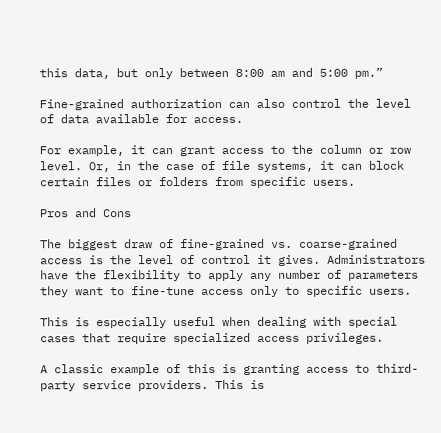this data, but only between 8:00 am and 5:00 pm.”

Fine-grained authorization can also control the level of data available for access.

For example, it can grant access to the column or row level. Or, in the case of file systems, it can block certain files or folders from specific users.

Pros and Cons

The biggest draw of fine-grained vs. coarse-grained access is the level of control it gives. Administrators have the flexibility to apply any number of parameters they want to fine-tune access only to specific users.

This is especially useful when dealing with special cases that require specialized access privileges.

A classic example of this is granting access to third-party service providers. This is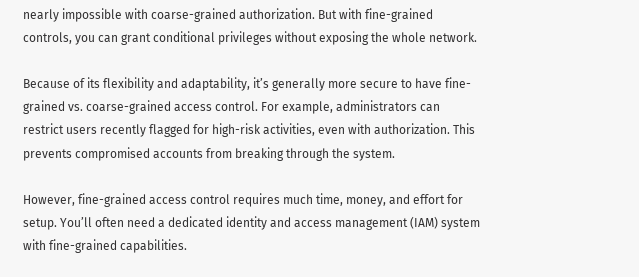nearly impossible with coarse-grained authorization. But with fine-grained controls, you can grant conditional privileges without exposing the whole network.

Because of its flexibility and adaptability, it’s generally more secure to have fine-grained vs. coarse-grained access control. For example, administrators can restrict users recently flagged for high-risk activities, even with authorization. This prevents compromised accounts from breaking through the system.

However, fine-grained access control requires much time, money, and effort for setup. You’ll often need a dedicated identity and access management (IAM) system with fine-grained capabilities.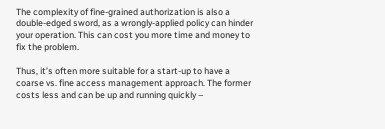The complexity of fine-grained authorization is also a double-edged sword, as a wrongly-applied policy can hinder your operation. This can cost you more time and money to fix the problem.

Thus, it’s often more suitable for a start-up to have a coarse vs. fine access management approach. The former costs less and can be up and running quickly –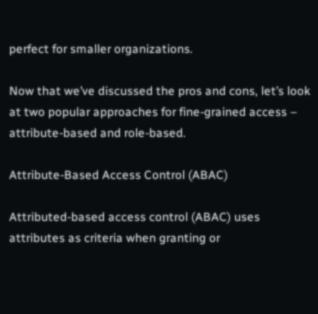perfect for smaller organizations.

Now that we’ve discussed the pros and cons, let’s look at two popular approaches for fine-grained access – attribute-based and role-based.

Attribute-Based Access Control (ABAC)

Attributed-based access control (ABAC) uses attributes as criteria when granting or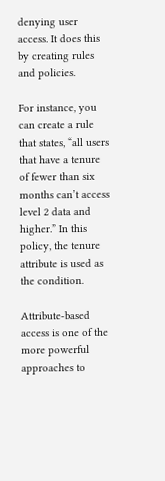denying user access. It does this by creating rules and policies.

For instance, you can create a rule that states, “all users that have a tenure of fewer than six months can’t access level 2 data and higher.” In this policy, the tenure attribute is used as the condition.

Attribute-based access is one of the more powerful approaches to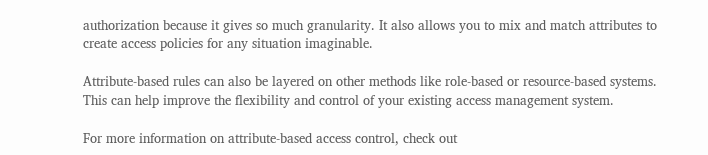authorization because it gives so much granularity. It also allows you to mix and match attributes to create access policies for any situation imaginable.

Attribute-based rules can also be layered on other methods like role-based or resource-based systems. This can help improve the flexibility and control of your existing access management system.

For more information on attribute-based access control, check out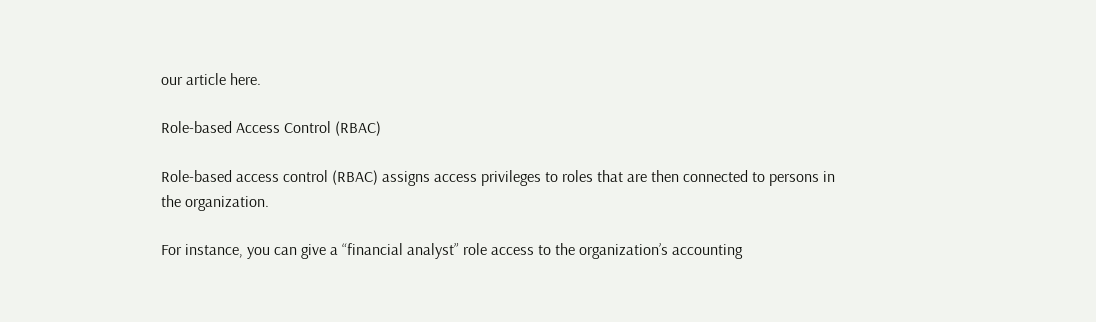our article here.

Role-based Access Control (RBAC)

Role-based access control (RBAC) assigns access privileges to roles that are then connected to persons in the organization.

For instance, you can give a “financial analyst” role access to the organization’s accounting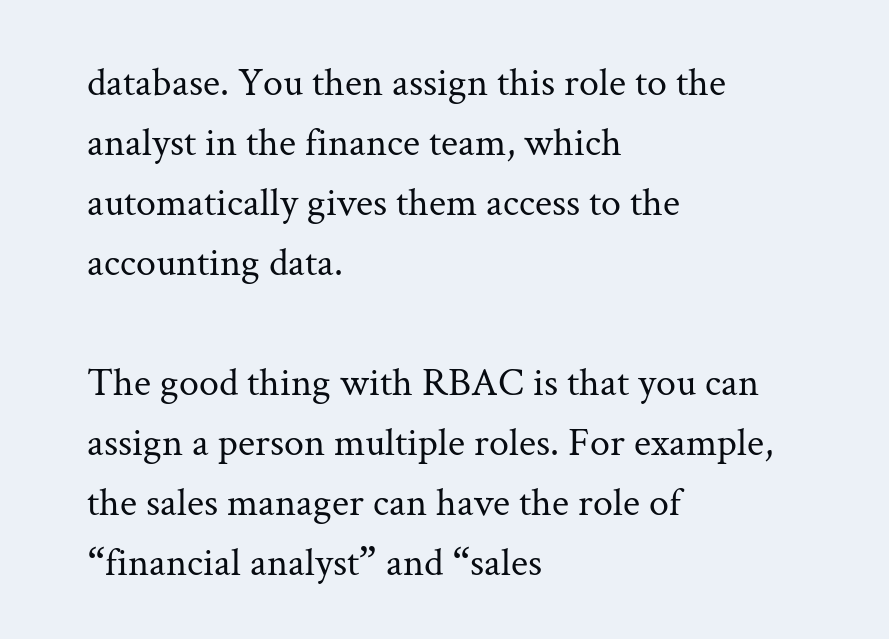database. You then assign this role to the analyst in the finance team, which automatically gives them access to the accounting data.

The good thing with RBAC is that you can assign a person multiple roles. For example, the sales manager can have the role of “financial analyst” and “sales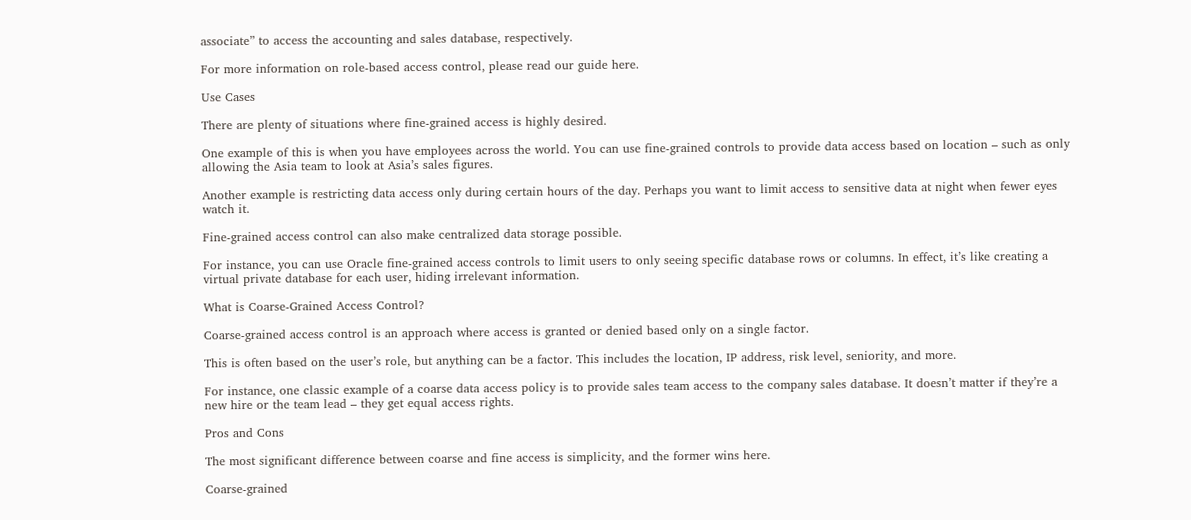associate” to access the accounting and sales database, respectively.

For more information on role-based access control, please read our guide here.

Use Cases

There are plenty of situations where fine-grained access is highly desired.

One example of this is when you have employees across the world. You can use fine-grained controls to provide data access based on location – such as only allowing the Asia team to look at Asia’s sales figures.

Another example is restricting data access only during certain hours of the day. Perhaps you want to limit access to sensitive data at night when fewer eyes watch it.

Fine-grained access control can also make centralized data storage possible.

For instance, you can use Oracle fine-grained access controls to limit users to only seeing specific database rows or columns. In effect, it’s like creating a virtual private database for each user, hiding irrelevant information.

What is Coarse-Grained Access Control?

Coarse-grained access control is an approach where access is granted or denied based only on a single factor.

This is often based on the user’s role, but anything can be a factor. This includes the location, IP address, risk level, seniority, and more.

For instance, one classic example of a coarse data access policy is to provide sales team access to the company sales database. It doesn’t matter if they’re a new hire or the team lead – they get equal access rights.

Pros and Cons

The most significant difference between coarse and fine access is simplicity, and the former wins here.

Coarse-grained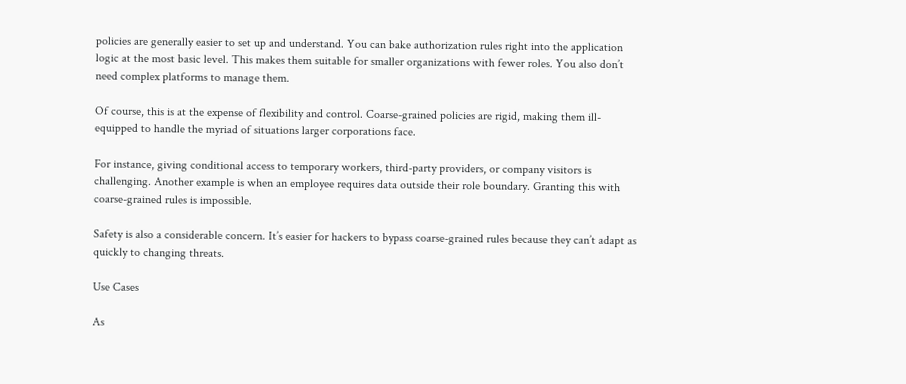policies are generally easier to set up and understand. You can bake authorization rules right into the application logic at the most basic level. This makes them suitable for smaller organizations with fewer roles. You also don’t need complex platforms to manage them.

Of course, this is at the expense of flexibility and control. Coarse-grained policies are rigid, making them ill-equipped to handle the myriad of situations larger corporations face.

For instance, giving conditional access to temporary workers, third-party providers, or company visitors is challenging. Another example is when an employee requires data outside their role boundary. Granting this with coarse-grained rules is impossible.

Safety is also a considerable concern. It’s easier for hackers to bypass coarse-grained rules because they can’t adapt as quickly to changing threats.

Use Cases

As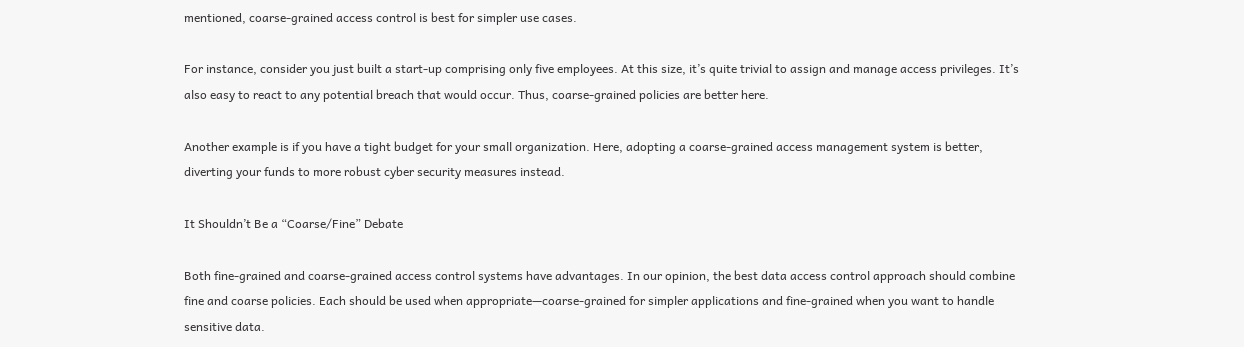mentioned, coarse-grained access control is best for simpler use cases.

For instance, consider you just built a start-up comprising only five employees. At this size, it’s quite trivial to assign and manage access privileges. It’s also easy to react to any potential breach that would occur. Thus, coarse-grained policies are better here.

Another example is if you have a tight budget for your small organization. Here, adopting a coarse-grained access management system is better, diverting your funds to more robust cyber security measures instead.

It Shouldn’t Be a “Coarse/Fine” Debate

Both fine-grained and coarse-grained access control systems have advantages. In our opinion, the best data access control approach should combine fine and coarse policies. Each should be used when appropriate—coarse-grained for simpler applications and fine-grained when you want to handle sensitive data.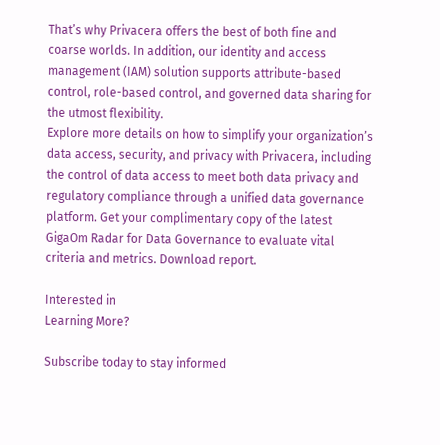That’s why Privacera offers the best of both fine and coarse worlds. In addition, our identity and access management (IAM) solution supports attribute-based control, role-based control, and governed data sharing for the utmost flexibility.
Explore more details on how to simplify your organization’s data access, security, and privacy with Privacera, including the control of data access to meet both data privacy and regulatory compliance through a unified data governance platform. Get your complimentary copy of the latest GigaOm Radar for Data Governance to evaluate vital criteria and metrics. Download report.

Interested in
Learning More?

Subscribe today to stay informed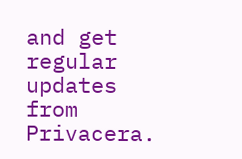and get regular updates from Privacera.